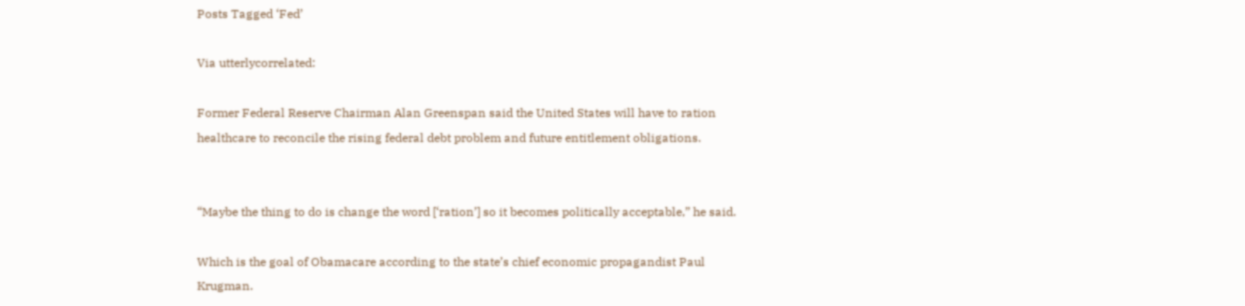Posts Tagged ‘Fed’

Via utterlycorrelated:

Former Federal Reserve Chairman Alan Greenspan said the United States will have to ration healthcare to reconcile the rising federal debt problem and future entitlement obligations.


“Maybe the thing to do is change the word [‘ration’] so it becomes politically acceptable,” he said.

Which is the goal of Obamacare according to the state’s chief economic propagandist Paul Krugman.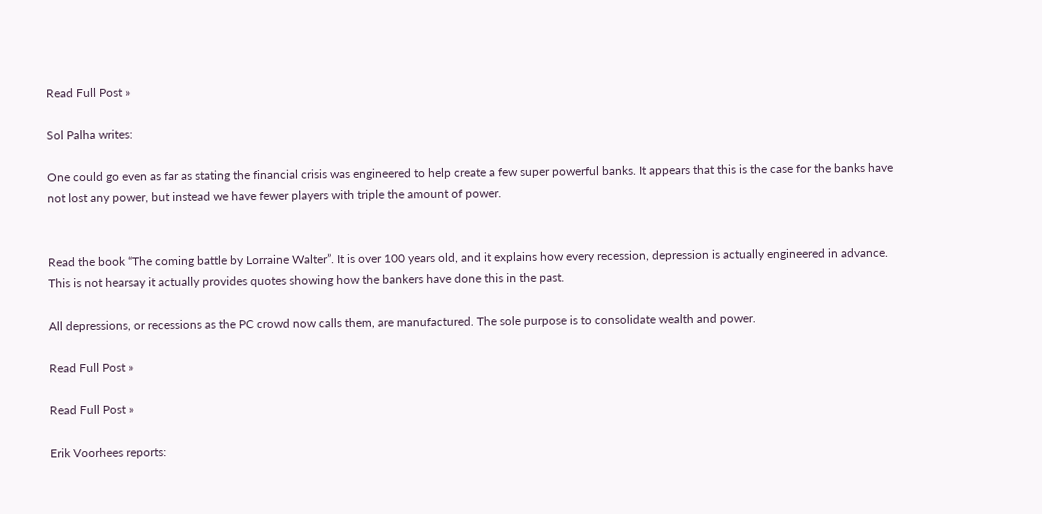Read Full Post »

Sol Palha writes:

One could go even as far as stating the financial crisis was engineered to help create a few super powerful banks. It appears that this is the case for the banks have not lost any power, but instead we have fewer players with triple the amount of power.


Read the book “The coming battle by Lorraine Walter”. It is over 100 years old, and it explains how every recession, depression is actually engineered in advance. This is not hearsay it actually provides quotes showing how the bankers have done this in the past.

All depressions, or recessions as the PC crowd now calls them, are manufactured. The sole purpose is to consolidate wealth and power.

Read Full Post »

Read Full Post »

Erik Voorhees reports: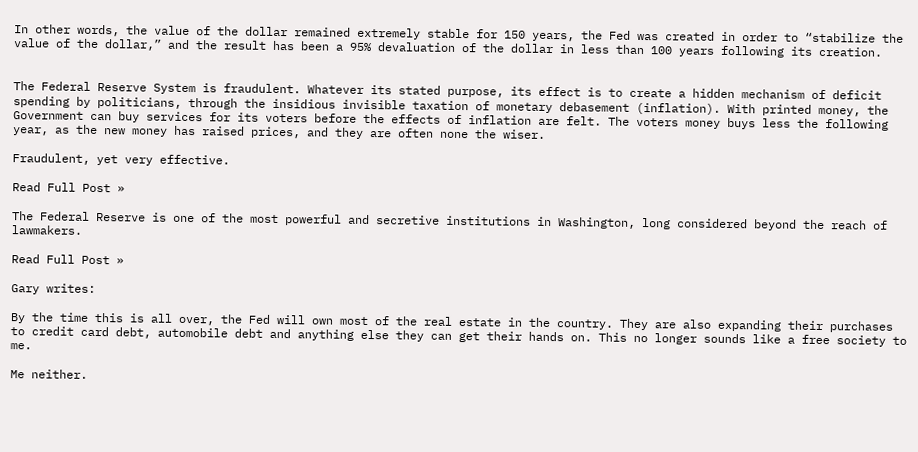In other words, the value of the dollar remained extremely stable for 150 years, the Fed was created in order to “stabilize the value of the dollar,” and the result has been a 95% devaluation of the dollar in less than 100 years following its creation.


The Federal Reserve System is fraudulent. Whatever its stated purpose, its effect is to create a hidden mechanism of deficit spending by politicians, through the insidious invisible taxation of monetary debasement (inflation). With printed money, the Government can buy services for its voters before the effects of inflation are felt. The voters money buys less the following year, as the new money has raised prices, and they are often none the wiser.

Fraudulent, yet very effective.

Read Full Post »

The Federal Reserve is one of the most powerful and secretive institutions in Washington, long considered beyond the reach of lawmakers.

Read Full Post »

Gary writes:

By the time this is all over, the Fed will own most of the real estate in the country. They are also expanding their purchases to credit card debt, automobile debt and anything else they can get their hands on. This no longer sounds like a free society to me.

Me neither.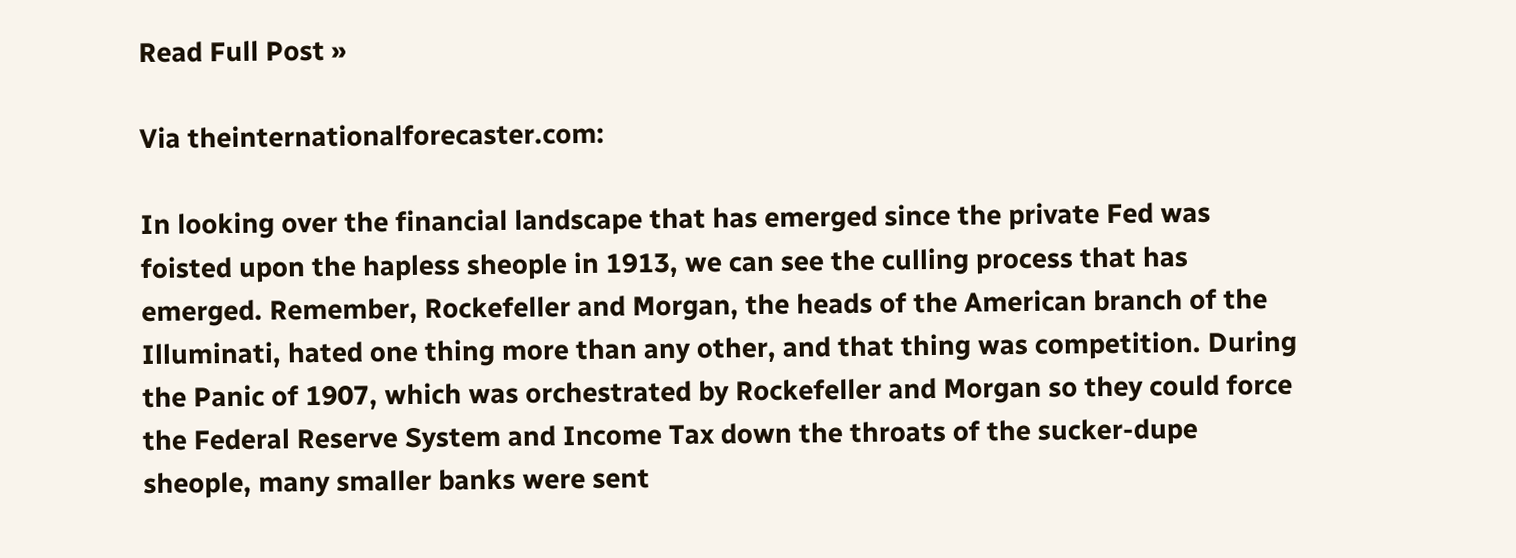Read Full Post »

Via theinternationalforecaster.com:

In looking over the financial landscape that has emerged since the private Fed was foisted upon the hapless sheople in 1913, we can see the culling process that has emerged. Remember, Rockefeller and Morgan, the heads of the American branch of the Illuminati, hated one thing more than any other, and that thing was competition. During the Panic of 1907, which was orchestrated by Rockefeller and Morgan so they could force the Federal Reserve System and Income Tax down the throats of the sucker-dupe sheople, many smaller banks were sent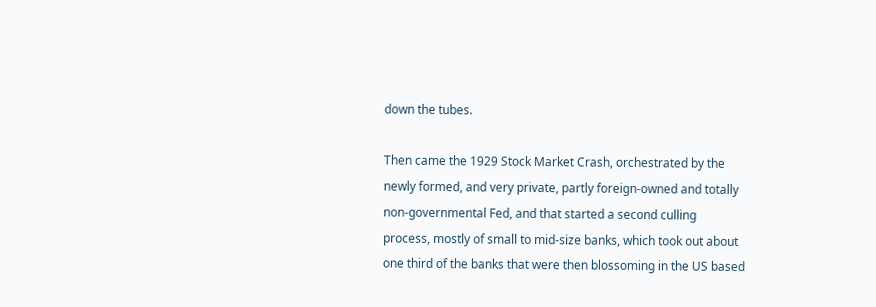down the tubes.

Then came the 1929 Stock Market Crash, orchestrated by the newly formed, and very private, partly foreign-owned and totally non-governmental Fed, and that started a second culling process, mostly of small to mid-size banks, which took out about one third of the banks that were then blossoming in the US based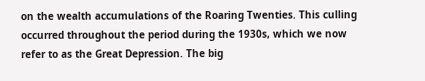on the wealth accumulations of the Roaring Twenties. This culling occurred throughout the period during the 1930s, which we now refer to as the Great Depression. The big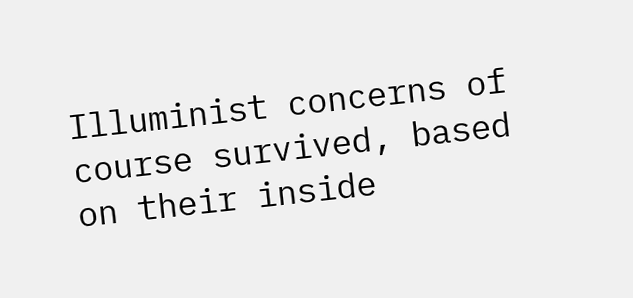Illuminist concerns of course survived, based on their inside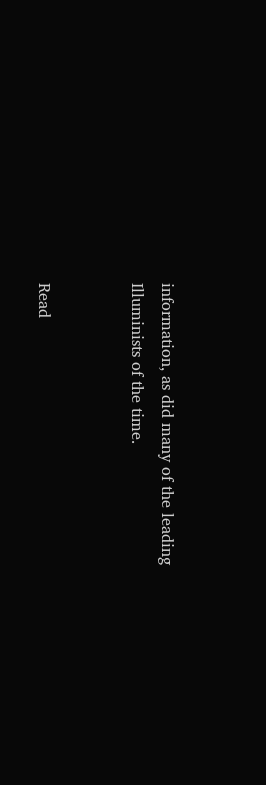information, as did many of the leading Illuminists of the time.


Read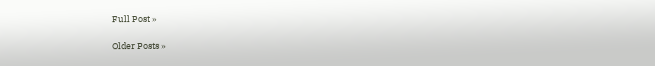Full Post »

Older Posts »